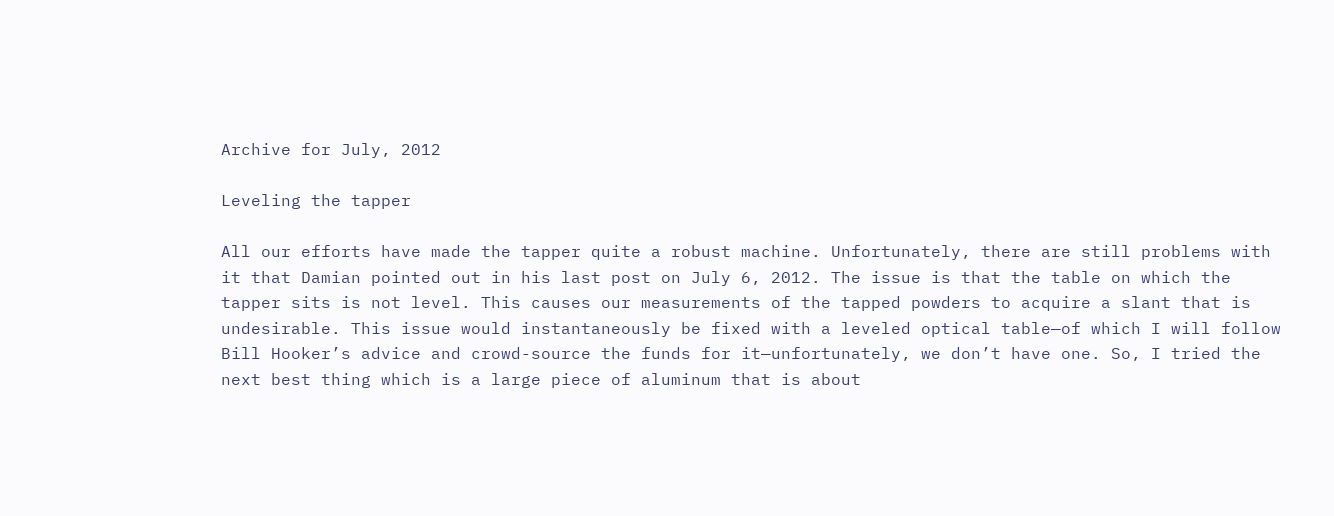Archive for July, 2012

Leveling the tapper

All our efforts have made the tapper quite a robust machine. Unfortunately, there are still problems with it that Damian pointed out in his last post on July 6, 2012. The issue is that the table on which the tapper sits is not level. This causes our measurements of the tapped powders to acquire a slant that is undesirable. This issue would instantaneously be fixed with a leveled optical table—of which I will follow Bill Hooker’s advice and crowd-source the funds for it—unfortunately, we don’t have one. So, I tried the next best thing which is a large piece of aluminum that is about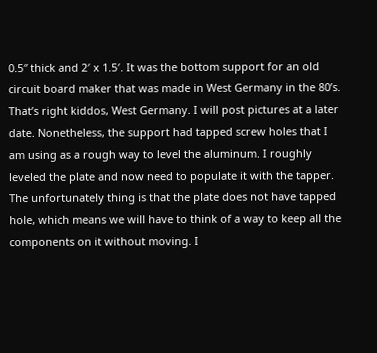0.5″ thick and 2′ x 1.5′. It was the bottom support for an old circuit board maker that was made in West Germany in the 80’s. That’s right kiddos, West Germany. I will post pictures at a later date. Nonetheless, the support had tapped screw holes that I am using as a rough way to level the aluminum. I roughly leveled the plate and now need to populate it with the tapper. The unfortunately thing is that the plate does not have tapped hole, which means we will have to think of a way to keep all the components on it without moving. I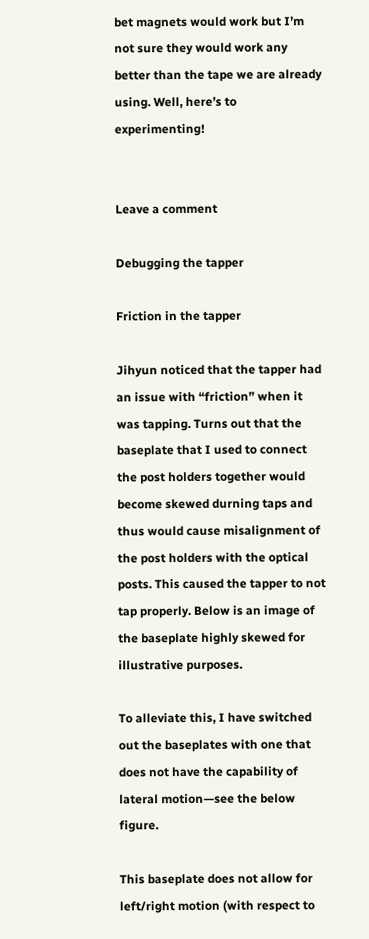bet magnets would work but I’m not sure they would work any better than the tape we are already using. Well, here’s to experimenting!


Leave a comment

Debugging the tapper

Friction in the tapper

Jihyun noticed that the tapper had an issue with “friction” when it was tapping. Turns out that the baseplate that I used to connect the post holders together would become skewed durning taps and thus would cause misalignment of the post holders with the optical posts. This caused the tapper to not tap properly. Below is an image of the baseplate highly skewed for illustrative purposes.

To alleviate this, I have switched out the baseplates with one that does not have the capability of lateral motion—see the below figure.

This baseplate does not allow for left/right motion (with respect to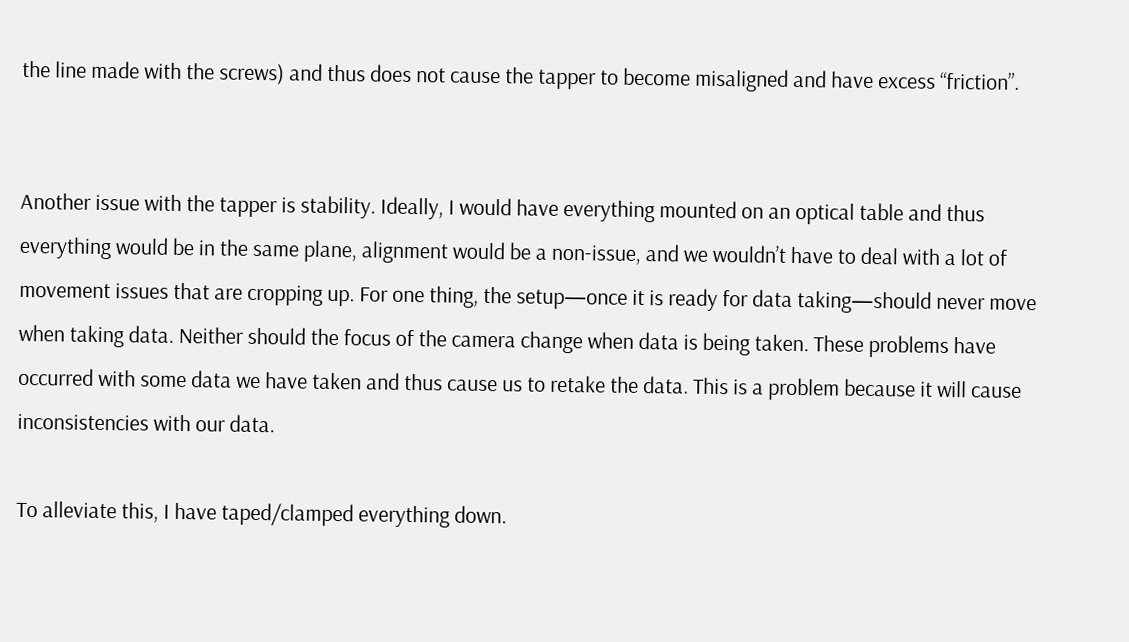the line made with the screws) and thus does not cause the tapper to become misaligned and have excess “friction”.


Another issue with the tapper is stability. Ideally, I would have everything mounted on an optical table and thus everything would be in the same plane, alignment would be a non-issue, and we wouldn’t have to deal with a lot of movement issues that are cropping up. For one thing, the setup—once it is ready for data taking—should never move when taking data. Neither should the focus of the camera change when data is being taken. These problems have occurred with some data we have taken and thus cause us to retake the data. This is a problem because it will cause inconsistencies with our data.

To alleviate this, I have taped/clamped everything down.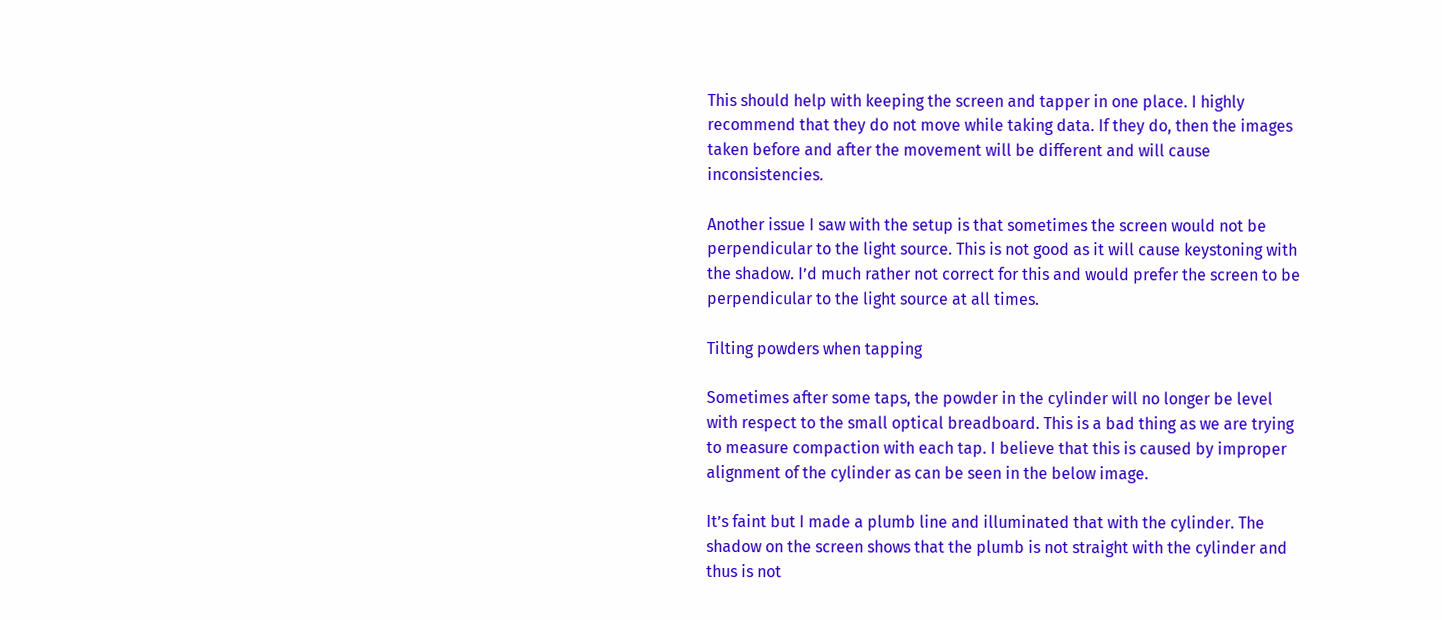This should help with keeping the screen and tapper in one place. I highly recommend that they do not move while taking data. If they do, then the images taken before and after the movement will be different and will cause inconsistencies.

Another issue I saw with the setup is that sometimes the screen would not be perpendicular to the light source. This is not good as it will cause keystoning with the shadow. I’d much rather not correct for this and would prefer the screen to be perpendicular to the light source at all times.

Tilting powders when tapping

Sometimes after some taps, the powder in the cylinder will no longer be level with respect to the small optical breadboard. This is a bad thing as we are trying to measure compaction with each tap. I believe that this is caused by improper alignment of the cylinder as can be seen in the below image.

It’s faint but I made a plumb line and illuminated that with the cylinder. The shadow on the screen shows that the plumb is not straight with the cylinder and thus is not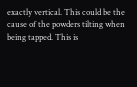exactly vertical. This could be the cause of the powders tilting when being tapped. This is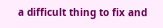a difficult thing to fix and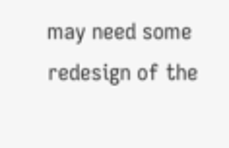may need some redesign of the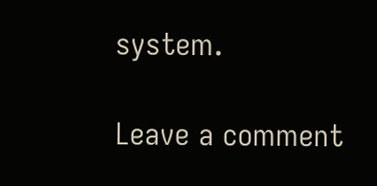system.

Leave a comment